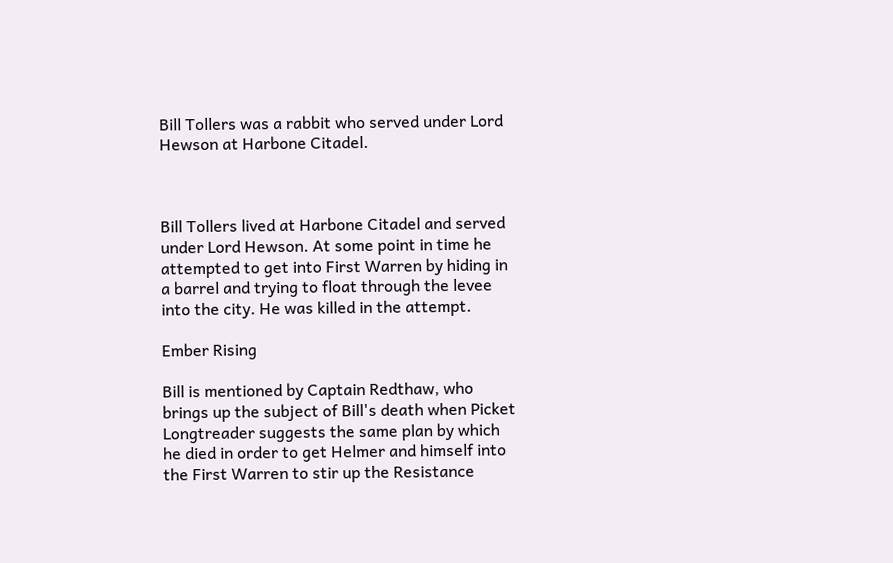Bill Tollers was a rabbit who served under Lord Hewson at Harbone Citadel.



Bill Tollers lived at Harbone Citadel and served under Lord Hewson. At some point in time he attempted to get into First Warren by hiding in a barrel and trying to float through the levee into the city. He was killed in the attempt.

Ember Rising

Bill is mentioned by Captain Redthaw, who brings up the subject of Bill's death when Picket Longtreader suggests the same plan by which he died in order to get Helmer and himself into the First Warren to stir up the Resistance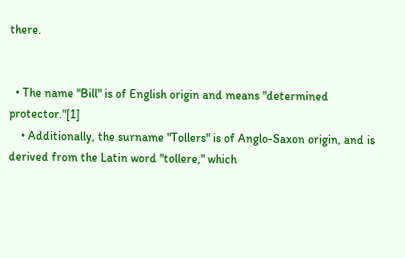there.


  • The name "Bill" is of English origin and means "determined protector."[1]
    • Additionally, the surname "Tollers" is of Anglo-Saxon origin, and is derived from the Latin word "tollere," which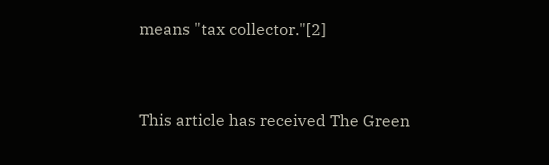means "tax collector."[2]


This article has received The Green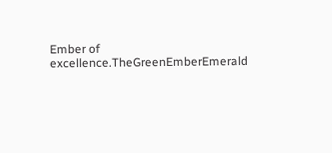Ember of excellence.TheGreenEmberEmerald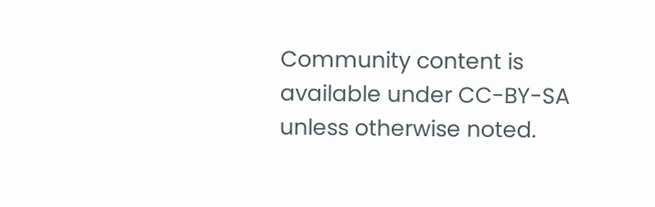Community content is available under CC-BY-SA unless otherwise noted.